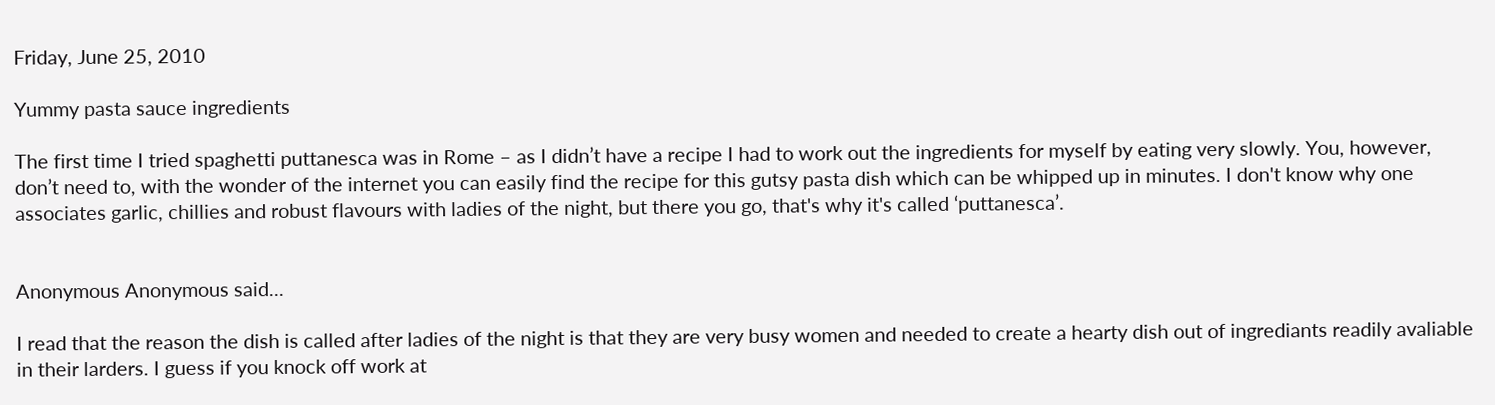Friday, June 25, 2010

Yummy pasta sauce ingredients

The first time I tried spaghetti puttanesca was in Rome – as I didn’t have a recipe I had to work out the ingredients for myself by eating very slowly. You, however, don’t need to, with the wonder of the internet you can easily find the recipe for this gutsy pasta dish which can be whipped up in minutes. I don't know why one associates garlic, chillies and robust flavours with ladies of the night, but there you go, that's why it's called ‘puttanesca’.


Anonymous Anonymous said...

I read that the reason the dish is called after ladies of the night is that they are very busy women and needed to create a hearty dish out of ingrediants readily avaliable in their larders. I guess if you knock off work at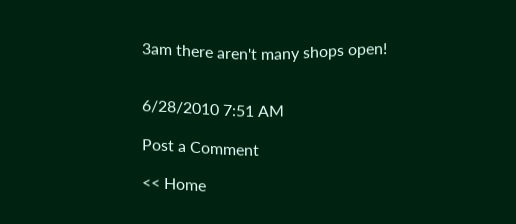3am there aren't many shops open!


6/28/2010 7:51 AM

Post a Comment

<< Home